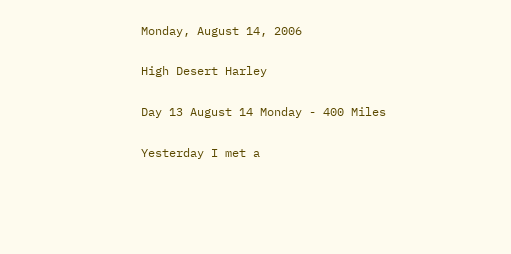Monday, August 14, 2006

High Desert Harley

Day 13 August 14 Monday - 400 Miles

Yesterday I met a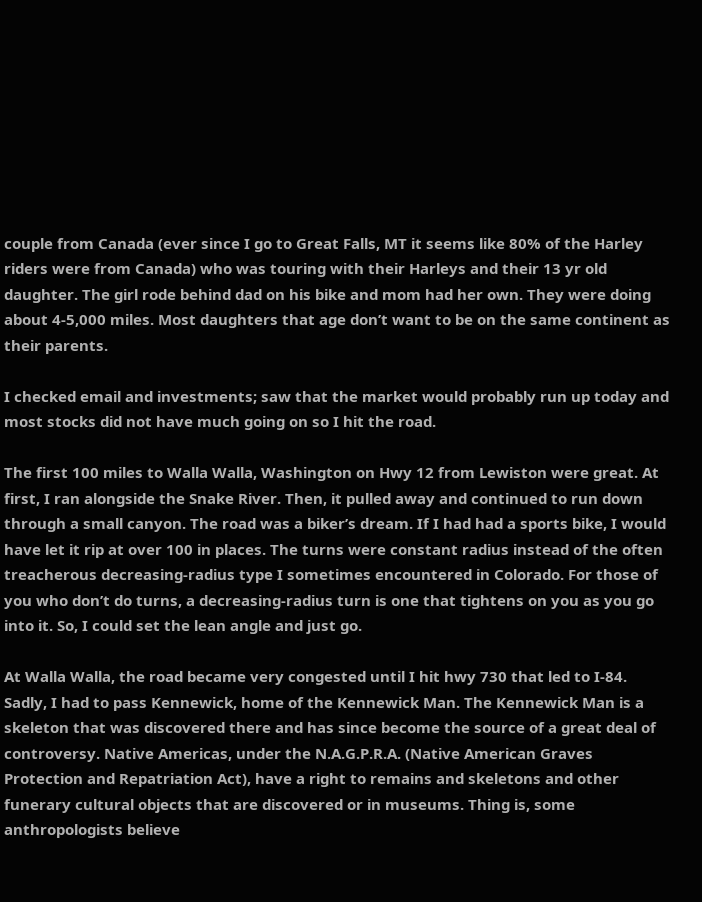couple from Canada (ever since I go to Great Falls, MT it seems like 80% of the Harley riders were from Canada) who was touring with their Harleys and their 13 yr old daughter. The girl rode behind dad on his bike and mom had her own. They were doing about 4-5,000 miles. Most daughters that age don’t want to be on the same continent as their parents.

I checked email and investments; saw that the market would probably run up today and most stocks did not have much going on so I hit the road.

The first 100 miles to Walla Walla, Washington on Hwy 12 from Lewiston were great. At first, I ran alongside the Snake River. Then, it pulled away and continued to run down through a small canyon. The road was a biker’s dream. If I had had a sports bike, I would have let it rip at over 100 in places. The turns were constant radius instead of the often treacherous decreasing-radius type I sometimes encountered in Colorado. For those of you who don’t do turns, a decreasing-radius turn is one that tightens on you as you go into it. So, I could set the lean angle and just go.

At Walla Walla, the road became very congested until I hit hwy 730 that led to I-84. Sadly, I had to pass Kennewick, home of the Kennewick Man. The Kennewick Man is a skeleton that was discovered there and has since become the source of a great deal of controversy. Native Americas, under the N.A.G.P.R.A. (Native American Graves Protection and Repatriation Act), have a right to remains and skeletons and other funerary cultural objects that are discovered or in museums. Thing is, some anthropologists believe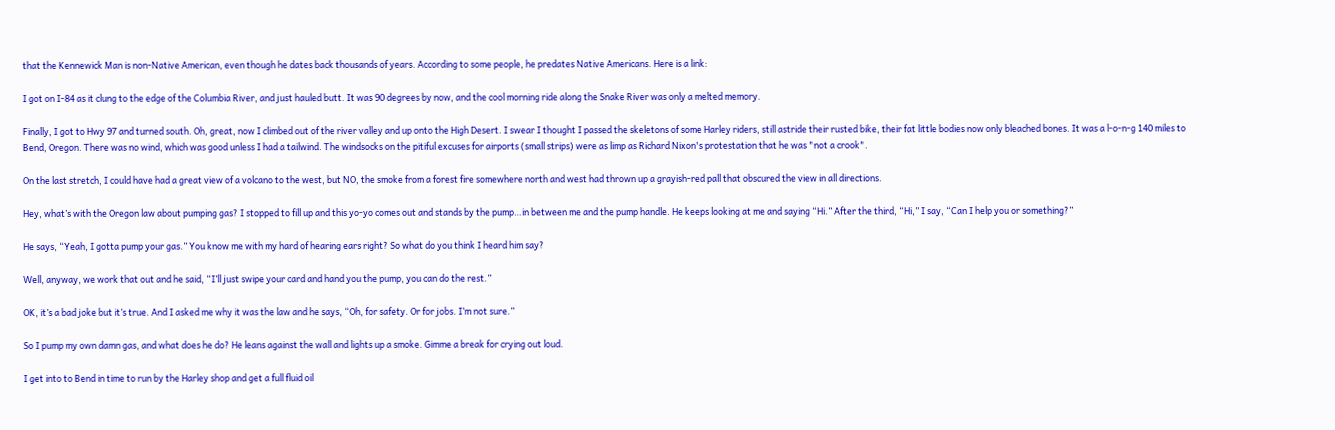that the Kennewick Man is non-Native American, even though he dates back thousands of years. According to some people, he predates Native Americans. Here is a link:

I got on I-84 as it clung to the edge of the Columbia River, and just hauled butt. It was 90 degrees by now, and the cool morning ride along the Snake River was only a melted memory.

Finally, I got to Hwy 97 and turned south. Oh, great, now I climbed out of the river valley and up onto the High Desert. I swear I thought I passed the skeletons of some Harley riders, still astride their rusted bike, their fat little bodies now only bleached bones. It was a l-o-n-g 140 miles to Bend, Oregon. There was no wind, which was good unless I had a tailwind. The windsocks on the pitiful excuses for airports (small strips) were as limp as Richard Nixon's protestation that he was "not a crook".

On the last stretch, I could have had a great view of a volcano to the west, but NO, the smoke from a forest fire somewhere north and west had thrown up a grayish-red pall that obscured the view in all directions.

Hey, what’s with the Oregon law about pumping gas? I stopped to fill up and this yo-yo comes out and stands by the pump…in between me and the pump handle. He keeps looking at me and saying “Hi.” After the third, “Hi,” I say, “Can I help you or something?”

He says, “Yeah, I gotta pump your gas.” You know me with my hard of hearing ears right? So what do you think I heard him say?

Well, anyway, we work that out and he said, “I’ll just swipe your card and hand you the pump, you can do the rest.”

OK, it’s a bad joke but it’s true. And I asked me why it was the law and he says, “Oh, for safety. Or for jobs. I’m not sure.”

So I pump my own damn gas, and what does he do? He leans against the wall and lights up a smoke. Gimme a break for crying out loud.

I get into to Bend in time to run by the Harley shop and get a full fluid oil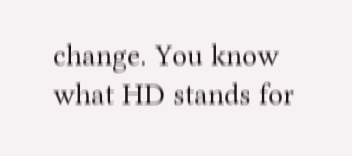change. You know what HD stands for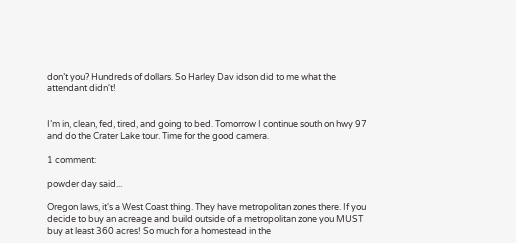don’t you? Hundreds of dollars. So Harley Dav idson did to me what the attendant didn't!


I’m in, clean, fed, tired, and going to bed. Tomorrow I continue south on hwy 97 and do the Crater Lake tour. Time for the good camera.

1 comment:

powder day said...

Oregon laws, it's a West Coast thing. They have metropolitan zones there. If you decide to buy an acreage and build outside of a metropolitan zone you MUST buy at least 360 acres! So much for a homestead in the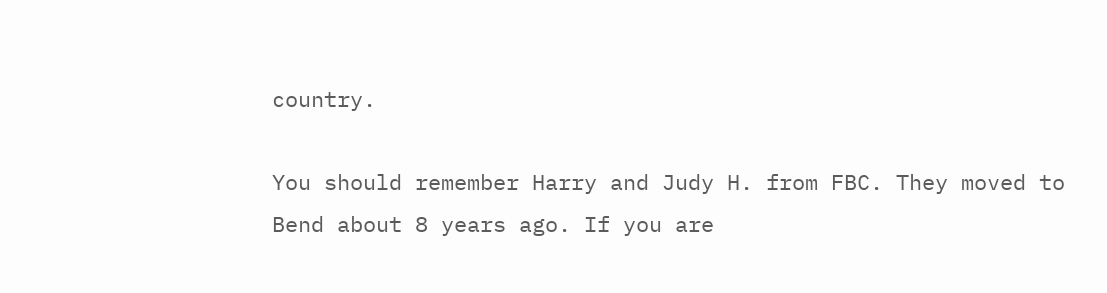country.

You should remember Harry and Judy H. from FBC. They moved to Bend about 8 years ago. If you are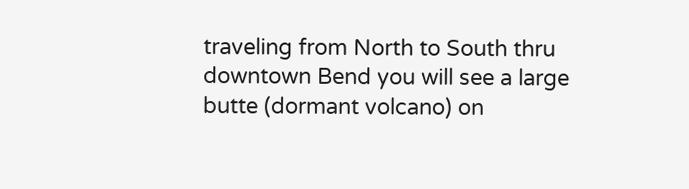traveling from North to South thru downtown Bend you will see a large butte (dormant volcano) on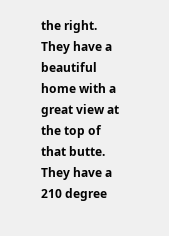the right. They have a beautiful home with a great view at the top of that butte. They have a 210 degree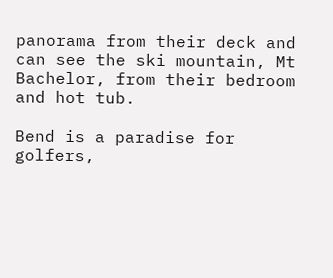panorama from their deck and can see the ski mountain, Mt Bachelor, from their bedroom and hot tub.

Bend is a paradise for golfers,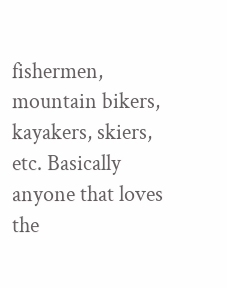fishermen, mountain bikers, kayakers, skiers, etc. Basically anyone that loves the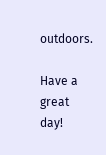outdoors.

Have a great day!